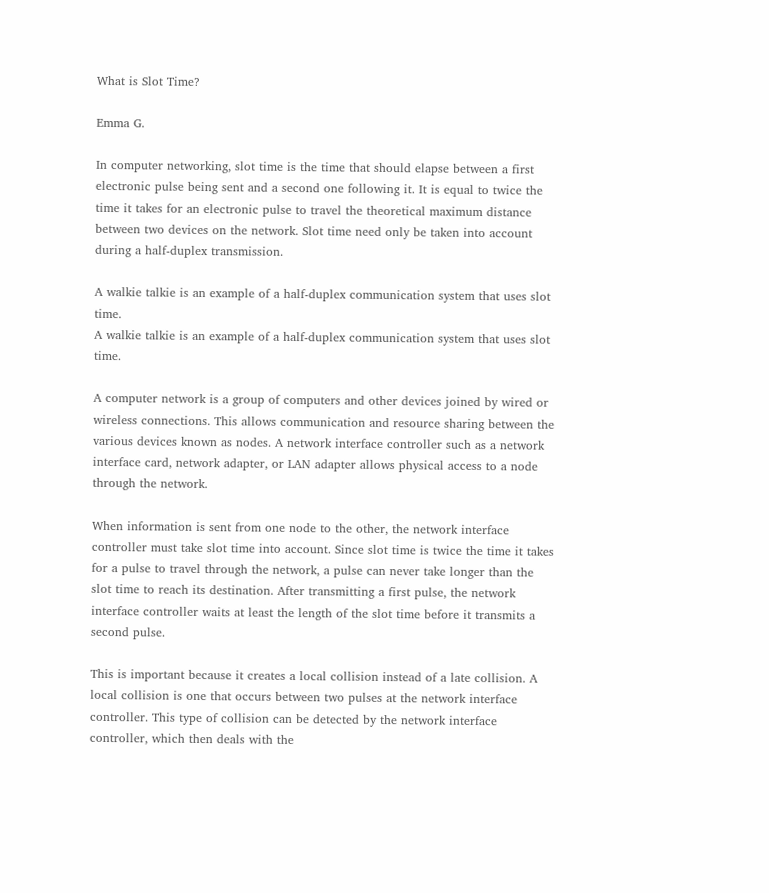What is Slot Time?

Emma G.

In computer networking, slot time is the time that should elapse between a first electronic pulse being sent and a second one following it. It is equal to twice the time it takes for an electronic pulse to travel the theoretical maximum distance between two devices on the network. Slot time need only be taken into account during a half-duplex transmission.

A walkie talkie is an example of a half-duplex communication system that uses slot time.
A walkie talkie is an example of a half-duplex communication system that uses slot time.

A computer network is a group of computers and other devices joined by wired or wireless connections. This allows communication and resource sharing between the various devices known as nodes. A network interface controller such as a network interface card, network adapter, or LAN adapter allows physical access to a node through the network.

When information is sent from one node to the other, the network interface controller must take slot time into account. Since slot time is twice the time it takes for a pulse to travel through the network, a pulse can never take longer than the slot time to reach its destination. After transmitting a first pulse, the network interface controller waits at least the length of the slot time before it transmits a second pulse.

This is important because it creates a local collision instead of a late collision. A local collision is one that occurs between two pulses at the network interface controller. This type of collision can be detected by the network interface controller, which then deals with the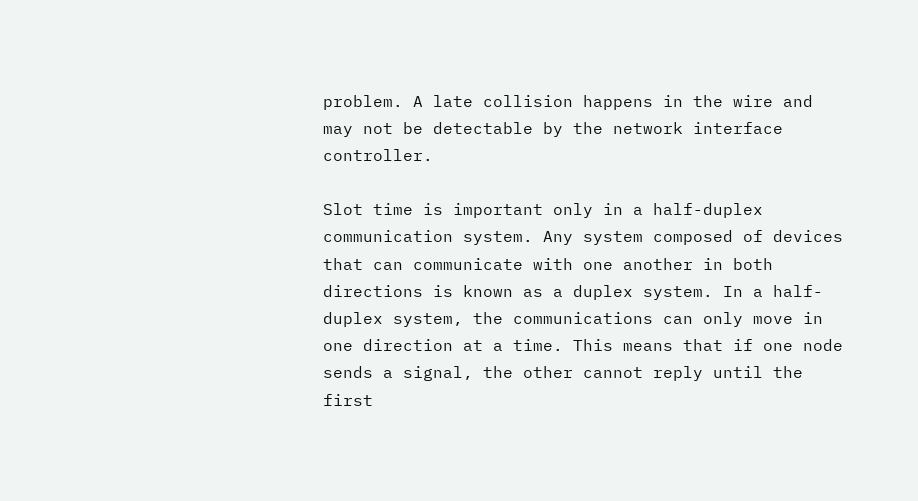problem. A late collision happens in the wire and may not be detectable by the network interface controller.

Slot time is important only in a half-duplex communication system. Any system composed of devices that can communicate with one another in both directions is known as a duplex system. In a half-duplex system, the communications can only move in one direction at a time. This means that if one node sends a signal, the other cannot reply until the first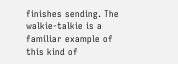finishes sending. The walkie-talkie is a familiar example of this kind of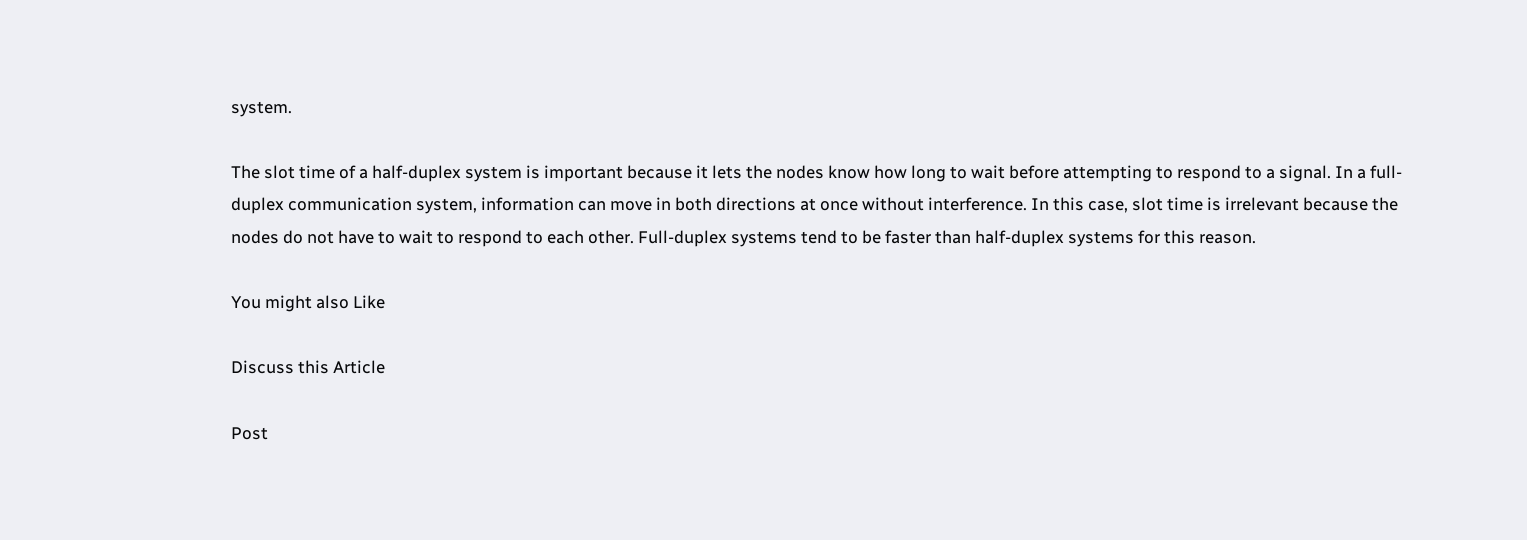system.

The slot time of a half-duplex system is important because it lets the nodes know how long to wait before attempting to respond to a signal. In a full-duplex communication system, information can move in both directions at once without interference. In this case, slot time is irrelevant because the nodes do not have to wait to respond to each other. Full-duplex systems tend to be faster than half-duplex systems for this reason.

You might also Like

Discuss this Article

Post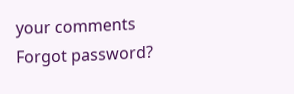your comments
Forgot password?